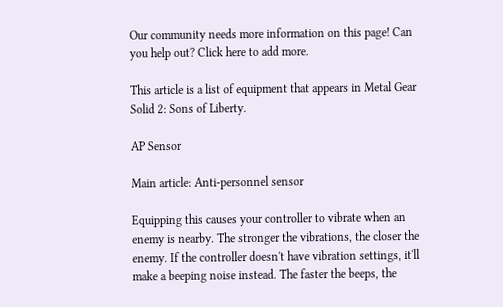Our community needs more information on this page! Can you help out? Click here to add more.

This article is a list of equipment that appears in Metal Gear Solid 2: Sons of Liberty.

AP Sensor

Main article: Anti-personnel sensor

Equipping this causes your controller to vibrate when an enemy is nearby. The stronger the vibrations, the closer the enemy. If the controller doesn't have vibration settings, it'll make a beeping noise instead. The faster the beeps, the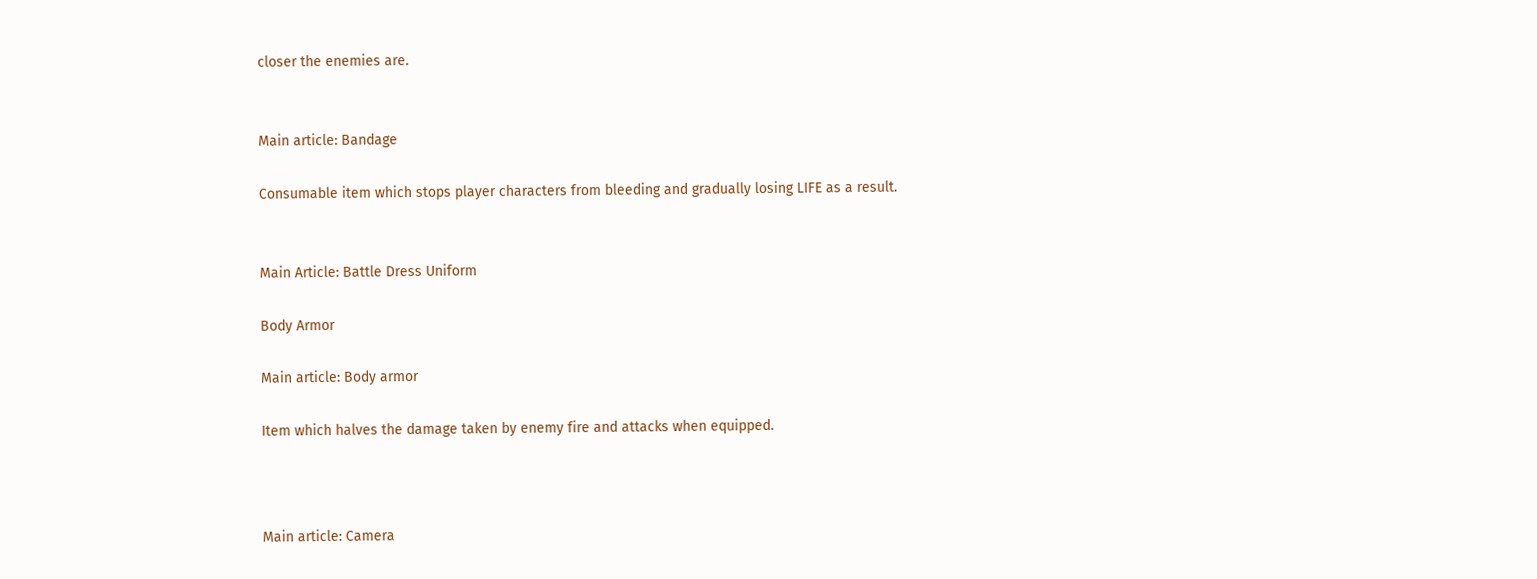closer the enemies are.


Main article: Bandage

Consumable item which stops player characters from bleeding and gradually losing LIFE as a result.


Main Article: Battle Dress Uniform

Body Armor

Main article: Body armor

Item which halves the damage taken by enemy fire and attacks when equipped.



Main article: Camera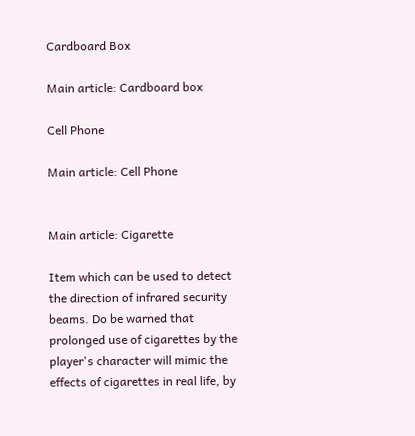Cardboard Box

Main article: Cardboard box

Cell Phone

Main article: Cell Phone


Main article: Cigarette

Item which can be used to detect the direction of infrared security beams. Do be warned that prolonged use of cigarettes by the player's character will mimic the effects of cigarettes in real life, by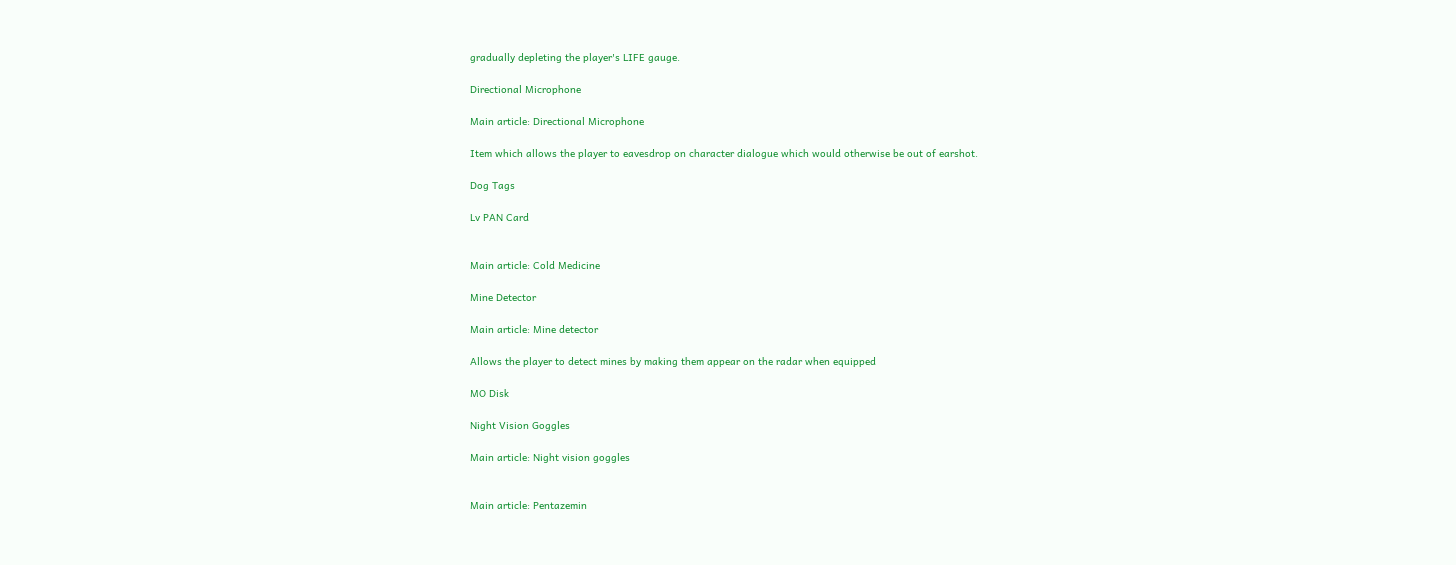gradually depleting the player's LIFE gauge.

Directional Microphone

Main article: Directional Microphone

Item which allows the player to eavesdrop on character dialogue which would otherwise be out of earshot.

Dog Tags

Lv PAN Card


Main article: Cold Medicine

Mine Detector

Main article: Mine detector

Allows the player to detect mines by making them appear on the radar when equipped

MO Disk

Night Vision Goggles

Main article: Night vision goggles


Main article: Pentazemin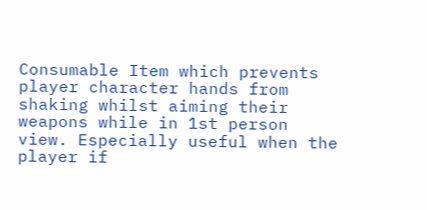Consumable Item which prevents player character hands from shaking whilst aiming their weapons while in 1st person view. Especially useful when the player if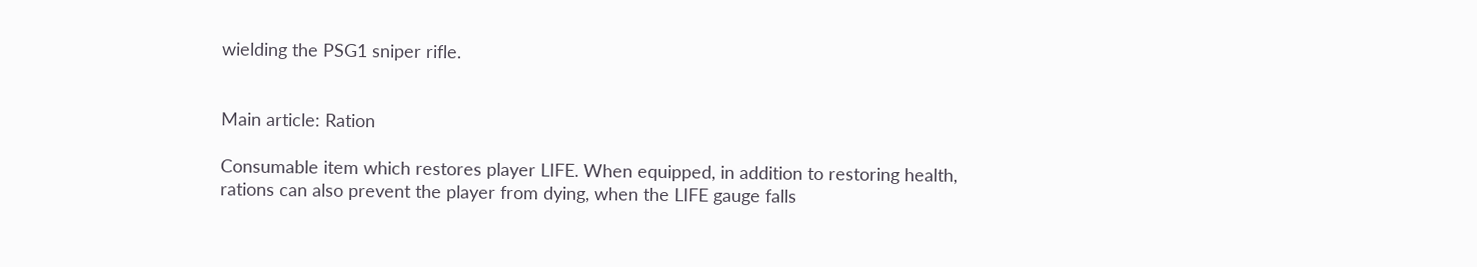wielding the PSG1 sniper rifle.


Main article: Ration

Consumable item which restores player LIFE. When equipped, in addition to restoring health, rations can also prevent the player from dying, when the LIFE gauge falls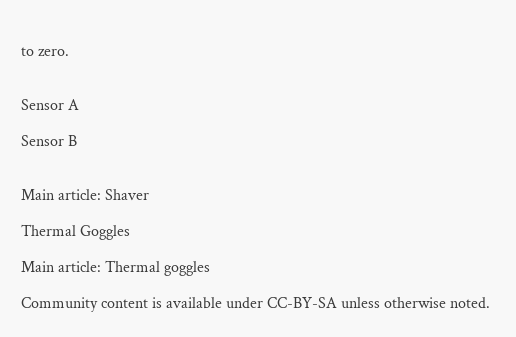to zero.


Sensor A

Sensor B


Main article: Shaver

Thermal Goggles

Main article: Thermal goggles

Community content is available under CC-BY-SA unless otherwise noted.